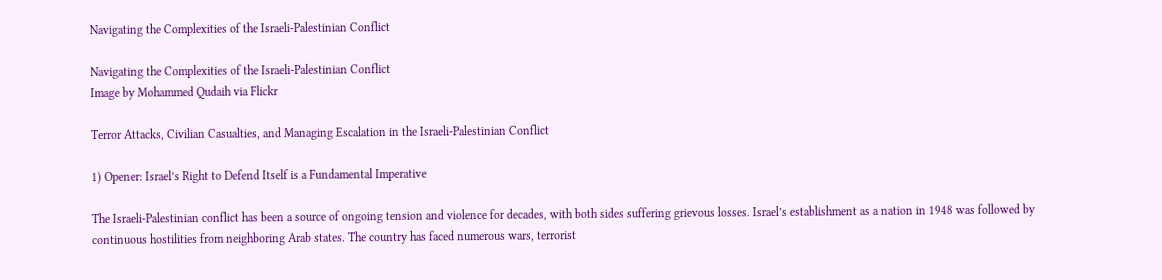Navigating the Complexities of the Israeli-Palestinian Conflict

Navigating the Complexities of the Israeli-Palestinian Conflict
Image by Mohammed Qudaih via Flickr

Terror Attacks, Civilian Casualties, and Managing Escalation in the Israeli-Palestinian Conflict

1) Opener: Israel’s Right to Defend Itself is a Fundamental Imperative

The Israeli-Palestinian conflict has been a source of ongoing tension and violence for decades, with both sides suffering grievous losses. Israel’s establishment as a nation in 1948 was followed by continuous hostilities from neighboring Arab states. The country has faced numerous wars, terrorist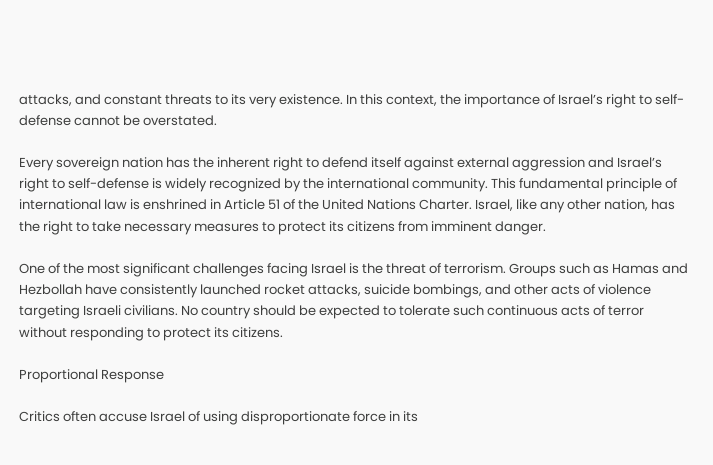attacks, and constant threats to its very existence. In this context, the importance of Israel’s right to self-defense cannot be overstated.

Every sovereign nation has the inherent right to defend itself against external aggression and Israel’s right to self-defense is widely recognized by the international community. This fundamental principle of international law is enshrined in Article 51 of the United Nations Charter. Israel, like any other nation, has the right to take necessary measures to protect its citizens from imminent danger.

One of the most significant challenges facing Israel is the threat of terrorism. Groups such as Hamas and Hezbollah have consistently launched rocket attacks, suicide bombings, and other acts of violence targeting Israeli civilians. No country should be expected to tolerate such continuous acts of terror without responding to protect its citizens.

Proportional Response

Critics often accuse Israel of using disproportionate force in its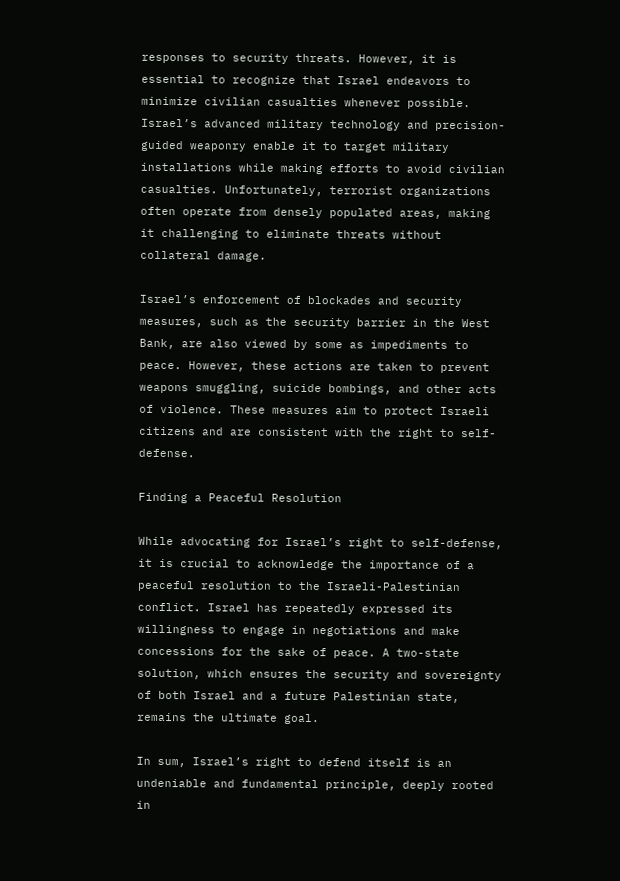responses to security threats. However, it is essential to recognize that Israel endeavors to minimize civilian casualties whenever possible. Israel’s advanced military technology and precision-guided weaponry enable it to target military installations while making efforts to avoid civilian casualties. Unfortunately, terrorist organizations often operate from densely populated areas, making it challenging to eliminate threats without collateral damage.

Israel’s enforcement of blockades and security measures, such as the security barrier in the West Bank, are also viewed by some as impediments to peace. However, these actions are taken to prevent weapons smuggling, suicide bombings, and other acts of violence. These measures aim to protect Israeli citizens and are consistent with the right to self-defense.

Finding a Peaceful Resolution

While advocating for Israel’s right to self-defense, it is crucial to acknowledge the importance of a peaceful resolution to the Israeli-Palestinian conflict. Israel has repeatedly expressed its willingness to engage in negotiations and make concessions for the sake of peace. A two-state solution, which ensures the security and sovereignty of both Israel and a future Palestinian state, remains the ultimate goal.

In sum, Israel’s right to defend itself is an undeniable and fundamental principle, deeply rooted in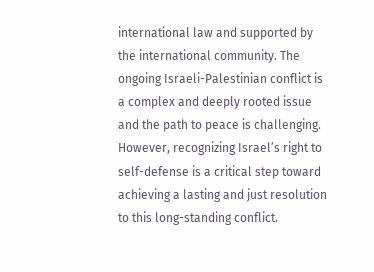international law and supported by the international community. The ongoing Israeli-Palestinian conflict is a complex and deeply rooted issue and the path to peace is challenging. However, recognizing Israel’s right to self-defense is a critical step toward achieving a lasting and just resolution to this long-standing conflict.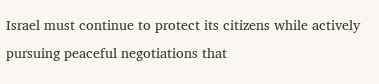Israel must continue to protect its citizens while actively pursuing peaceful negotiations that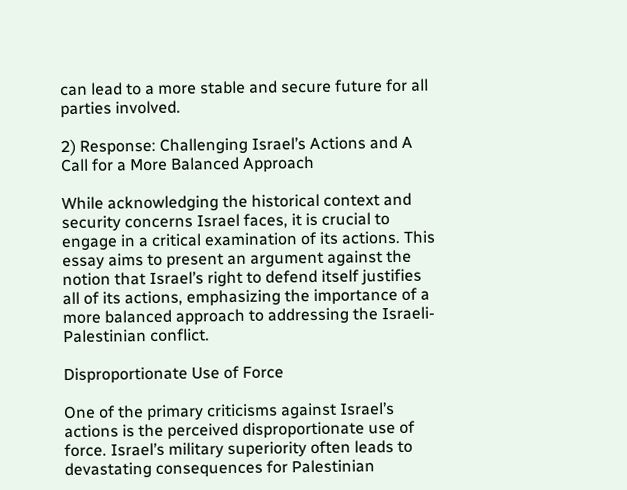can lead to a more stable and secure future for all parties involved.

2) Response: Challenging Israel’s Actions and A Call for a More Balanced Approach

While acknowledging the historical context and security concerns Israel faces, it is crucial to engage in a critical examination of its actions. This essay aims to present an argument against the notion that Israel’s right to defend itself justifies all of its actions, emphasizing the importance of a more balanced approach to addressing the Israeli-Palestinian conflict.

Disproportionate Use of Force

One of the primary criticisms against Israel’s actions is the perceived disproportionate use of force. Israel’s military superiority often leads to devastating consequences for Palestinian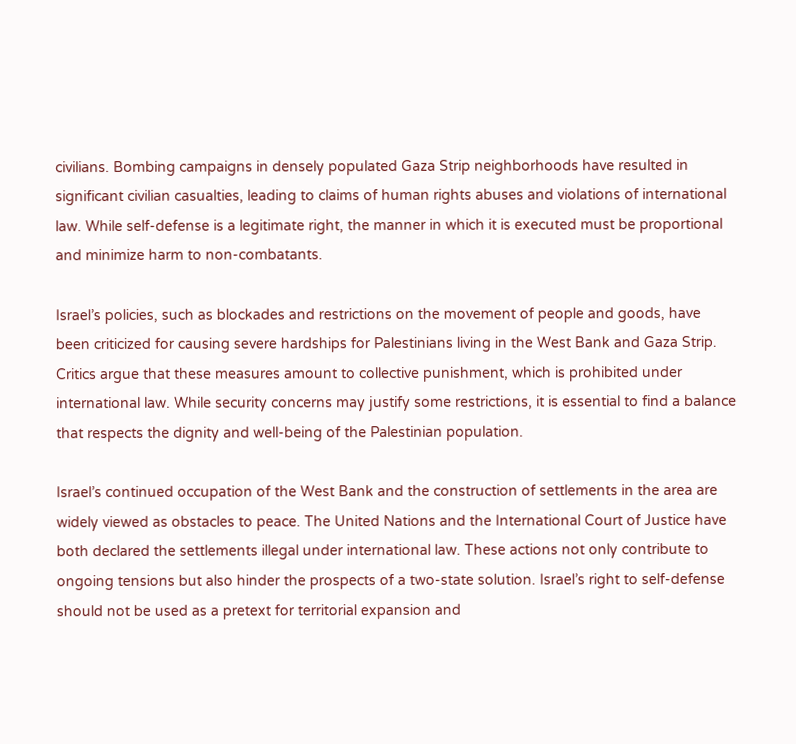civilians. Bombing campaigns in densely populated Gaza Strip neighborhoods have resulted in significant civilian casualties, leading to claims of human rights abuses and violations of international law. While self-defense is a legitimate right, the manner in which it is executed must be proportional and minimize harm to non-combatants.

Israel’s policies, such as blockades and restrictions on the movement of people and goods, have been criticized for causing severe hardships for Palestinians living in the West Bank and Gaza Strip. Critics argue that these measures amount to collective punishment, which is prohibited under international law. While security concerns may justify some restrictions, it is essential to find a balance that respects the dignity and well-being of the Palestinian population.

Israel’s continued occupation of the West Bank and the construction of settlements in the area are widely viewed as obstacles to peace. The United Nations and the International Court of Justice have both declared the settlements illegal under international law. These actions not only contribute to ongoing tensions but also hinder the prospects of a two-state solution. Israel’s right to self-defense should not be used as a pretext for territorial expansion and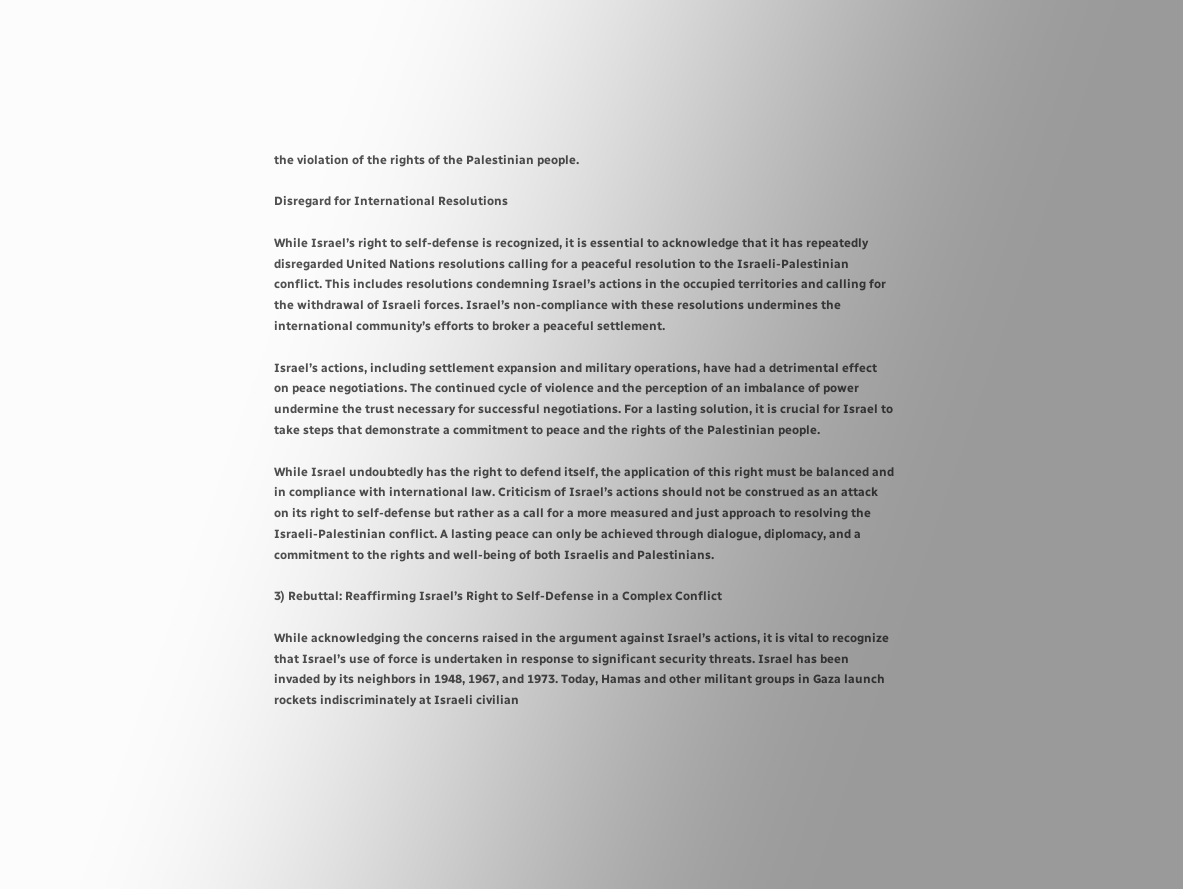the violation of the rights of the Palestinian people.

Disregard for International Resolutions

While Israel’s right to self-defense is recognized, it is essential to acknowledge that it has repeatedly disregarded United Nations resolutions calling for a peaceful resolution to the Israeli-Palestinian conflict. This includes resolutions condemning Israel’s actions in the occupied territories and calling for the withdrawal of Israeli forces. Israel’s non-compliance with these resolutions undermines the international community’s efforts to broker a peaceful settlement.

Israel’s actions, including settlement expansion and military operations, have had a detrimental effect on peace negotiations. The continued cycle of violence and the perception of an imbalance of power undermine the trust necessary for successful negotiations. For a lasting solution, it is crucial for Israel to take steps that demonstrate a commitment to peace and the rights of the Palestinian people.

While Israel undoubtedly has the right to defend itself, the application of this right must be balanced and in compliance with international law. Criticism of Israel’s actions should not be construed as an attack on its right to self-defense but rather as a call for a more measured and just approach to resolving the Israeli-Palestinian conflict. A lasting peace can only be achieved through dialogue, diplomacy, and a commitment to the rights and well-being of both Israelis and Palestinians.

3) Rebuttal: Reaffirming Israel’s Right to Self-Defense in a Complex Conflict

While acknowledging the concerns raised in the argument against Israel’s actions, it is vital to recognize that Israel’s use of force is undertaken in response to significant security threats. Israel has been invaded by its neighbors in 1948, 1967, and 1973. Today, Hamas and other militant groups in Gaza launch rockets indiscriminately at Israeli civilian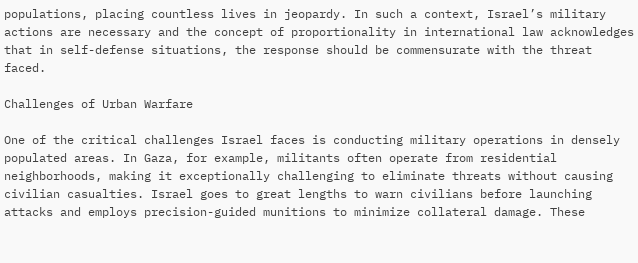populations, placing countless lives in jeopardy. In such a context, Israel’s military actions are necessary and the concept of proportionality in international law acknowledges that in self-defense situations, the response should be commensurate with the threat faced.

Challenges of Urban Warfare

One of the critical challenges Israel faces is conducting military operations in densely populated areas. In Gaza, for example, militants often operate from residential neighborhoods, making it exceptionally challenging to eliminate threats without causing civilian casualties. Israel goes to great lengths to warn civilians before launching attacks and employs precision-guided munitions to minimize collateral damage. These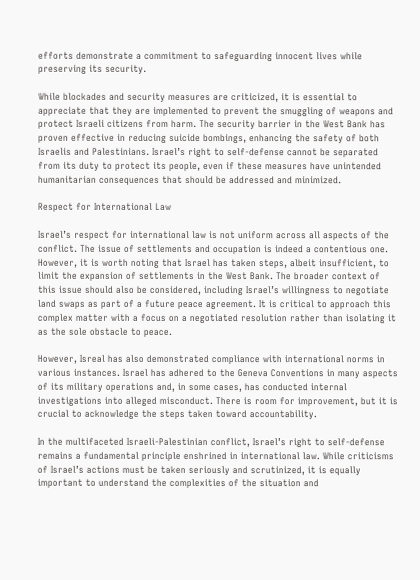efforts demonstrate a commitment to safeguarding innocent lives while preserving its security.

While blockades and security measures are criticized, it is essential to appreciate that they are implemented to prevent the smuggling of weapons and protect Israeli citizens from harm. The security barrier in the West Bank has proven effective in reducing suicide bombings, enhancing the safety of both Israelis and Palestinians. Israel’s right to self-defense cannot be separated from its duty to protect its people, even if these measures have unintended humanitarian consequences that should be addressed and minimized.

Respect for International Law

Israel’s respect for international law is not uniform across all aspects of the conflict. The issue of settlements and occupation is indeed a contentious one. However, it is worth noting that Israel has taken steps, albeit insufficient, to limit the expansion of settlements in the West Bank. The broader context of this issue should also be considered, including Israel’s willingness to negotiate land swaps as part of a future peace agreement. It is critical to approach this complex matter with a focus on a negotiated resolution rather than isolating it as the sole obstacle to peace.

However, Isreal has also demonstrated compliance with international norms in various instances. Israel has adhered to the Geneva Conventions in many aspects of its military operations and, in some cases, has conducted internal investigations into alleged misconduct. There is room for improvement, but it is crucial to acknowledge the steps taken toward accountability.

In the multifaceted Israeli-Palestinian conflict, Israel’s right to self-defense remains a fundamental principle enshrined in international law. While criticisms of Israel’s actions must be taken seriously and scrutinized, it is equally important to understand the complexities of the situation and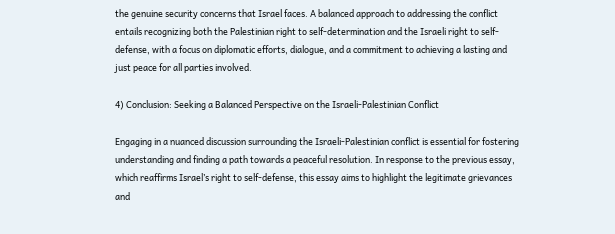the genuine security concerns that Israel faces. A balanced approach to addressing the conflict entails recognizing both the Palestinian right to self-determination and the Israeli right to self-defense, with a focus on diplomatic efforts, dialogue, and a commitment to achieving a lasting and just peace for all parties involved.

4) Conclusion: Seeking a Balanced Perspective on the Israeli-Palestinian Conflict

Engaging in a nuanced discussion surrounding the Israeli-Palestinian conflict is essential for fostering understanding and finding a path towards a peaceful resolution. In response to the previous essay, which reaffirms Israel’s right to self-defense, this essay aims to highlight the legitimate grievances and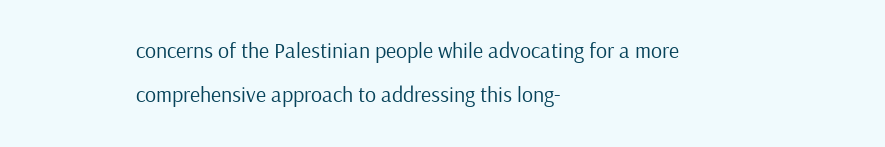concerns of the Palestinian people while advocating for a more comprehensive approach to addressing this long-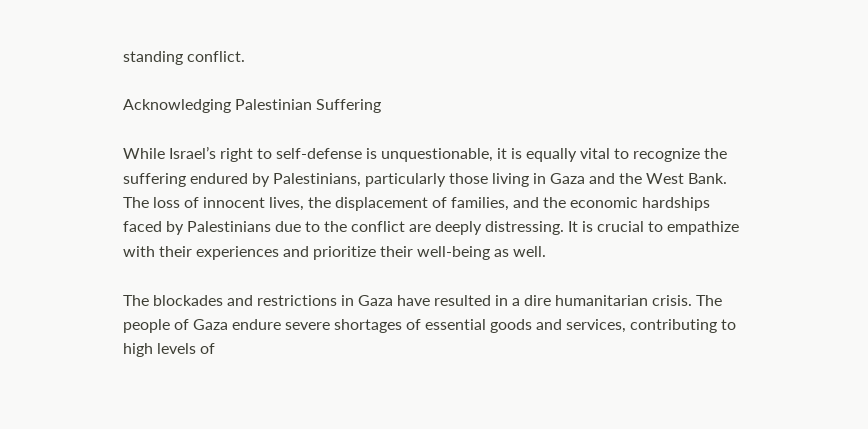standing conflict.

Acknowledging Palestinian Suffering

While Israel’s right to self-defense is unquestionable, it is equally vital to recognize the suffering endured by Palestinians, particularly those living in Gaza and the West Bank. The loss of innocent lives, the displacement of families, and the economic hardships faced by Palestinians due to the conflict are deeply distressing. It is crucial to empathize with their experiences and prioritize their well-being as well.

The blockades and restrictions in Gaza have resulted in a dire humanitarian crisis. The people of Gaza endure severe shortages of essential goods and services, contributing to high levels of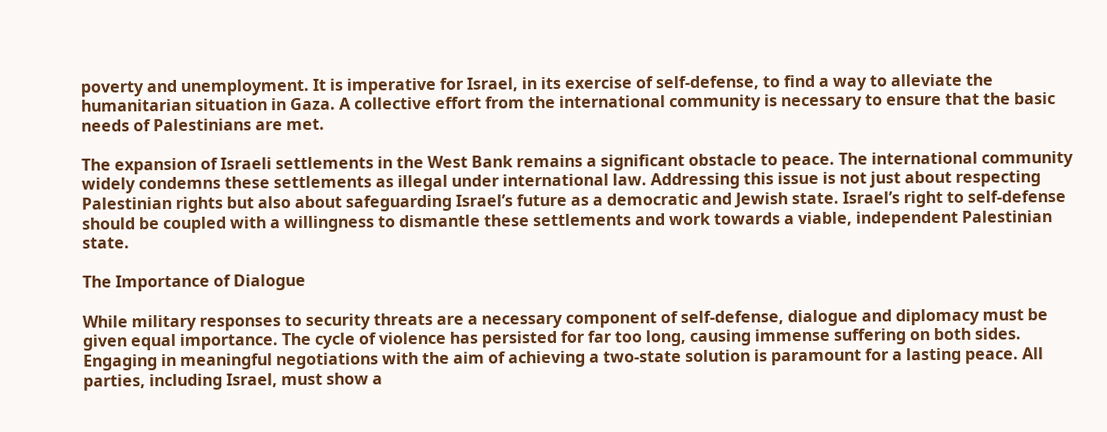poverty and unemployment. It is imperative for Israel, in its exercise of self-defense, to find a way to alleviate the humanitarian situation in Gaza. A collective effort from the international community is necessary to ensure that the basic needs of Palestinians are met.

The expansion of Israeli settlements in the West Bank remains a significant obstacle to peace. The international community widely condemns these settlements as illegal under international law. Addressing this issue is not just about respecting Palestinian rights but also about safeguarding Israel’s future as a democratic and Jewish state. Israel’s right to self-defense should be coupled with a willingness to dismantle these settlements and work towards a viable, independent Palestinian state.

The Importance of Dialogue

While military responses to security threats are a necessary component of self-defense, dialogue and diplomacy must be given equal importance. The cycle of violence has persisted for far too long, causing immense suffering on both sides. Engaging in meaningful negotiations with the aim of achieving a two-state solution is paramount for a lasting peace. All parties, including Israel, must show a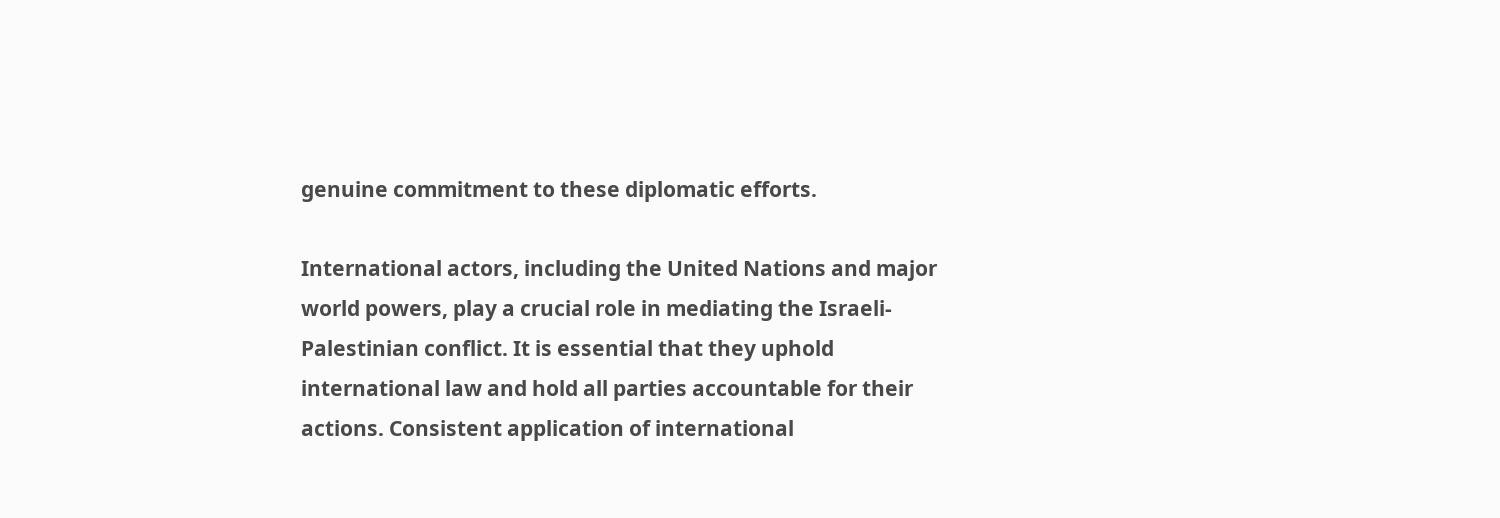genuine commitment to these diplomatic efforts.

International actors, including the United Nations and major world powers, play a crucial role in mediating the Israeli-Palestinian conflict. It is essential that they uphold international law and hold all parties accountable for their actions. Consistent application of international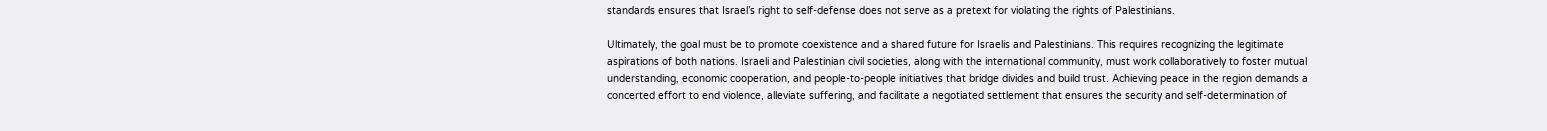standards ensures that Israel’s right to self-defense does not serve as a pretext for violating the rights of Palestinians.

Ultimately, the goal must be to promote coexistence and a shared future for Israelis and Palestinians. This requires recognizing the legitimate aspirations of both nations. Israeli and Palestinian civil societies, along with the international community, must work collaboratively to foster mutual understanding, economic cooperation, and people-to-people initiatives that bridge divides and build trust. Achieving peace in the region demands a concerted effort to end violence, alleviate suffering, and facilitate a negotiated settlement that ensures the security and self-determination of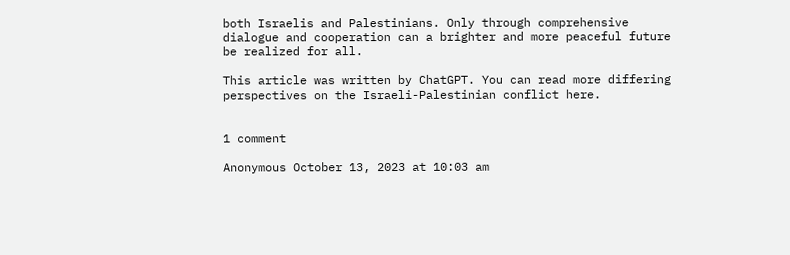both Israelis and Palestinians. Only through comprehensive dialogue and cooperation can a brighter and more peaceful future be realized for all.

This article was written by ChatGPT. You can read more differing perspectives on the Israeli-Palestinian conflict here.


1 comment

Anonymous October 13, 2023 at 10:03 am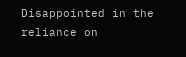Disappointed in the reliance on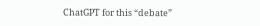ChatGPT for this “debate”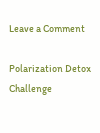Leave a Comment

Polarization Detox Challenge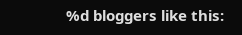%d bloggers like this: